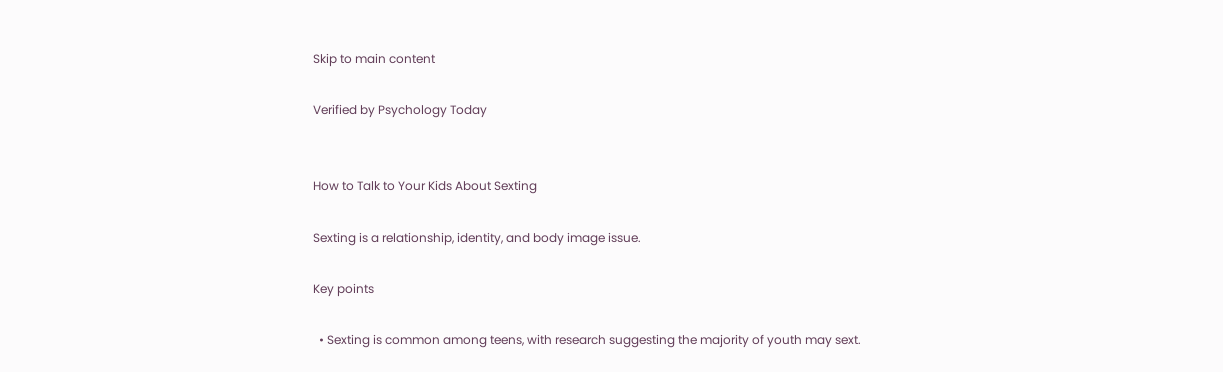Skip to main content

Verified by Psychology Today


How to Talk to Your Kids About Sexting

Sexting is a relationship, identity, and body image issue.

Key points

  • Sexting is common among teens, with research suggesting the majority of youth may sext.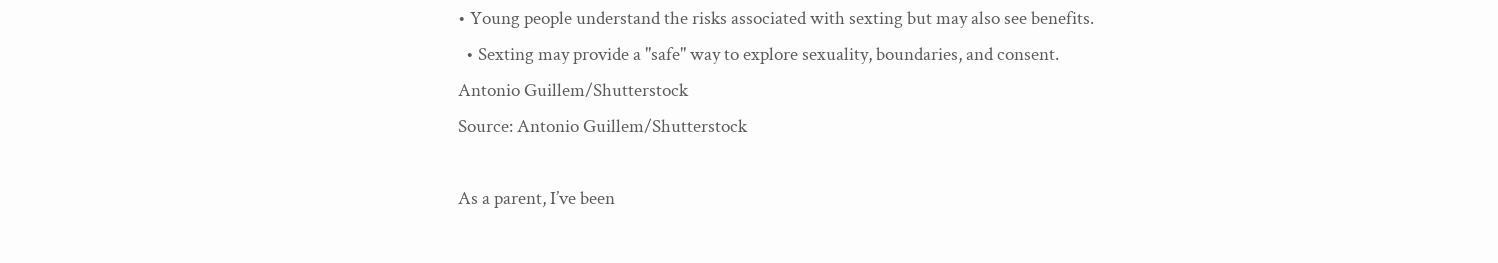• Young people understand the risks associated with sexting but may also see benefits.
  • Sexting may provide a "safe" way to explore sexuality, boundaries, and consent.
Antonio Guillem/Shutterstock
Source: Antonio Guillem/Shutterstock

As a parent, I’ve been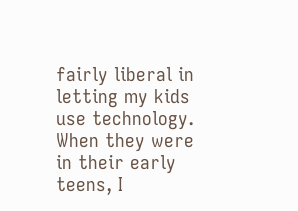fairly liberal in letting my kids use technology. When they were in their early teens, I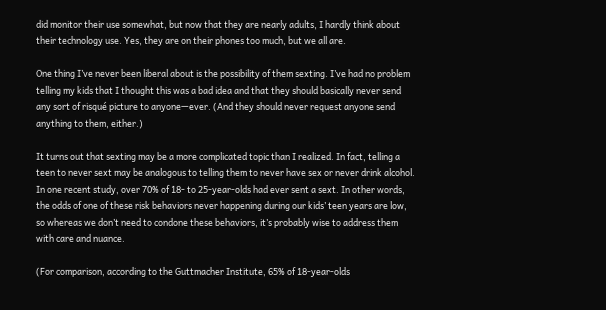did monitor their use somewhat, but now that they are nearly adults, I hardly think about their technology use. Yes, they are on their phones too much, but we all are.

One thing I’ve never been liberal about is the possibility of them sexting. I’ve had no problem telling my kids that I thought this was a bad idea and that they should basically never send any sort of risqué picture to anyone—ever. (And they should never request anyone send anything to them, either.)

It turns out that sexting may be a more complicated topic than I realized. In fact, telling a teen to never sext may be analogous to telling them to never have sex or never drink alcohol. In one recent study, over 70% of 18- to 25-year-olds had ever sent a sext. In other words, the odds of one of these risk behaviors never happening during our kids’ teen years are low, so whereas we don’t need to condone these behaviors, it’s probably wise to address them with care and nuance.

(For comparison, according to the Guttmacher Institute, 65% of 18-year-olds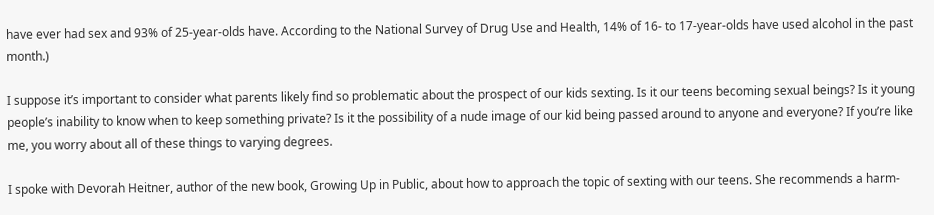have ever had sex and 93% of 25-year-olds have. According to the National Survey of Drug Use and Health, 14% of 16- to 17-year-olds have used alcohol in the past month.)

I suppose it’s important to consider what parents likely find so problematic about the prospect of our kids sexting. Is it our teens becoming sexual beings? Is it young people’s inability to know when to keep something private? Is it the possibility of a nude image of our kid being passed around to anyone and everyone? If you’re like me, you worry about all of these things to varying degrees.

I spoke with Devorah Heitner, author of the new book, Growing Up in Public, about how to approach the topic of sexting with our teens. She recommends a harm-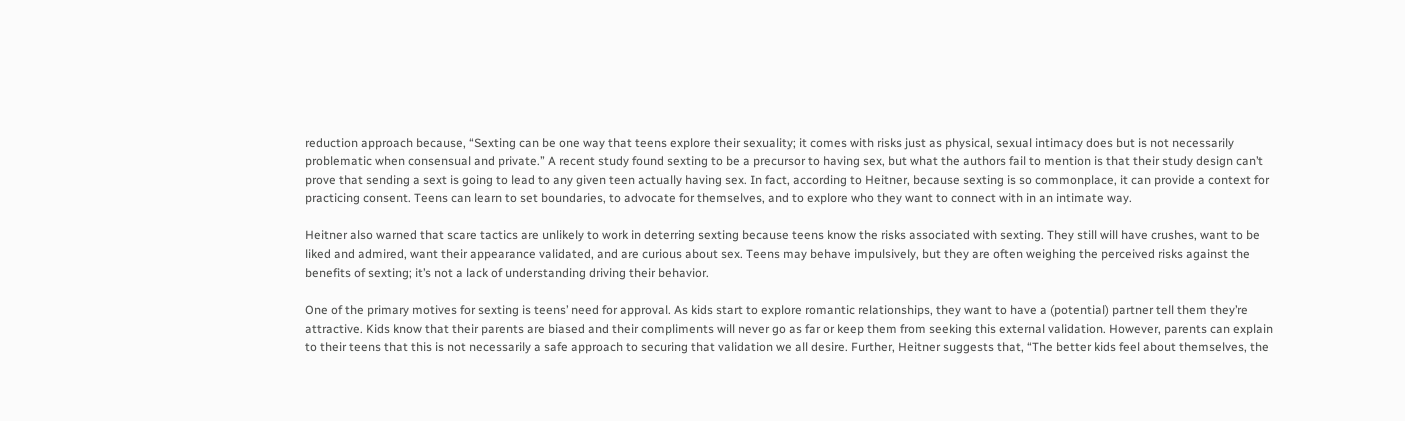reduction approach because, “Sexting can be one way that teens explore their sexuality; it comes with risks just as physical, sexual intimacy does but is not necessarily problematic when consensual and private.” A recent study found sexting to be a precursor to having sex, but what the authors fail to mention is that their study design can’t prove that sending a sext is going to lead to any given teen actually having sex. In fact, according to Heitner, because sexting is so commonplace, it can provide a context for practicing consent. Teens can learn to set boundaries, to advocate for themselves, and to explore who they want to connect with in an intimate way.

Heitner also warned that scare tactics are unlikely to work in deterring sexting because teens know the risks associated with sexting. They still will have crushes, want to be liked and admired, want their appearance validated, and are curious about sex. Teens may behave impulsively, but they are often weighing the perceived risks against the benefits of sexting; it’s not a lack of understanding driving their behavior.

One of the primary motives for sexting is teens’ need for approval. As kids start to explore romantic relationships, they want to have a (potential) partner tell them they’re attractive. Kids know that their parents are biased and their compliments will never go as far or keep them from seeking this external validation. However, parents can explain to their teens that this is not necessarily a safe approach to securing that validation we all desire. Further, Heitner suggests that, “The better kids feel about themselves, the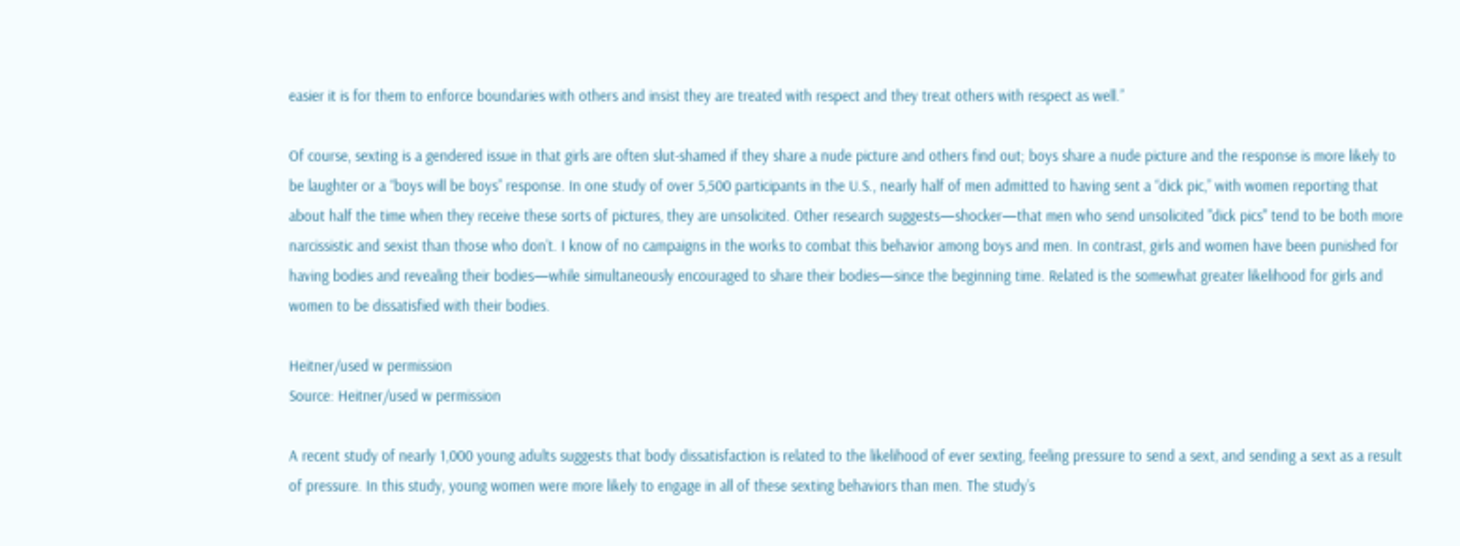easier it is for them to enforce boundaries with others and insist they are treated with respect and they treat others with respect as well.”

Of course, sexting is a gendered issue in that girls are often slut-shamed if they share a nude picture and others find out; boys share a nude picture and the response is more likely to be laughter or a “boys will be boys” response. In one study of over 5,500 participants in the U.S., nearly half of men admitted to having sent a “dick pic,” with women reporting that about half the time when they receive these sorts of pictures, they are unsolicited. Other research suggests—shocker—that men who send unsolicited "dick pics" tend to be both more narcissistic and sexist than those who don’t. I know of no campaigns in the works to combat this behavior among boys and men. In contrast, girls and women have been punished for having bodies and revealing their bodies—while simultaneously encouraged to share their bodies—since the beginning time. Related is the somewhat greater likelihood for girls and women to be dissatisfied with their bodies.

Heitner/used w permission
Source: Heitner/used w permission

A recent study of nearly 1,000 young adults suggests that body dissatisfaction is related to the likelihood of ever sexting, feeling pressure to send a sext, and sending a sext as a result of pressure. In this study, young women were more likely to engage in all of these sexting behaviors than men. The study’s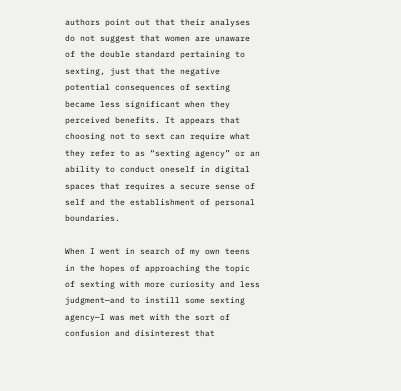authors point out that their analyses do not suggest that women are unaware of the double standard pertaining to sexting, just that the negative potential consequences of sexting became less significant when they perceived benefits. It appears that choosing not to sext can require what they refer to as “sexting agency” or an ability to conduct oneself in digital spaces that requires a secure sense of self and the establishment of personal boundaries.

When I went in search of my own teens in the hopes of approaching the topic of sexting with more curiosity and less judgment—and to instill some sexting agency—I was met with the sort of confusion and disinterest that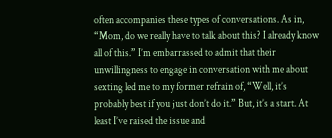often accompanies these types of conversations. As in, “Mom, do we really have to talk about this? I already know all of this.” I’m embarrassed to admit that their unwillingness to engage in conversation with me about sexting led me to my former refrain of, “Well, it’s probably best if you just don’t do it.” But, it’s a start. At least I’ve raised the issue and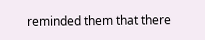reminded them that there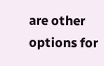are other options for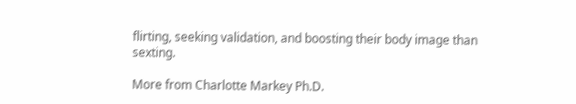flirting, seeking validation, and boosting their body image than sexting.

More from Charlotte Markey Ph.D.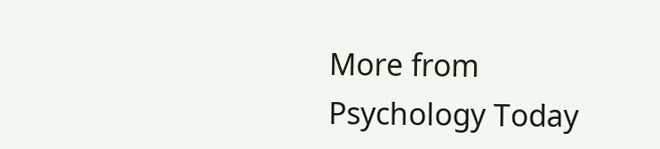More from Psychology Today